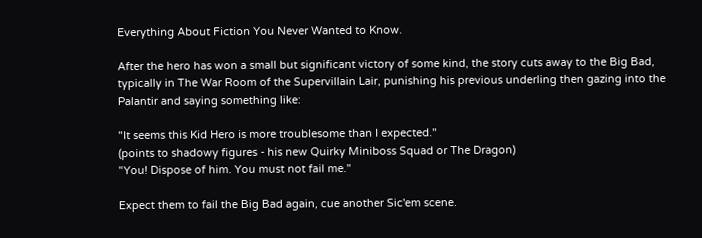Everything About Fiction You Never Wanted to Know.

After the hero has won a small but significant victory of some kind, the story cuts away to the Big Bad, typically in The War Room of the Supervillain Lair, punishing his previous underling then gazing into the Palantir and saying something like:

"It seems this Kid Hero is more troublesome than I expected."
(points to shadowy figures - his new Quirky Miniboss Squad or The Dragon)
"You! Dispose of him. You must not fail me."

Expect them to fail the Big Bad again, cue another Sic'em scene.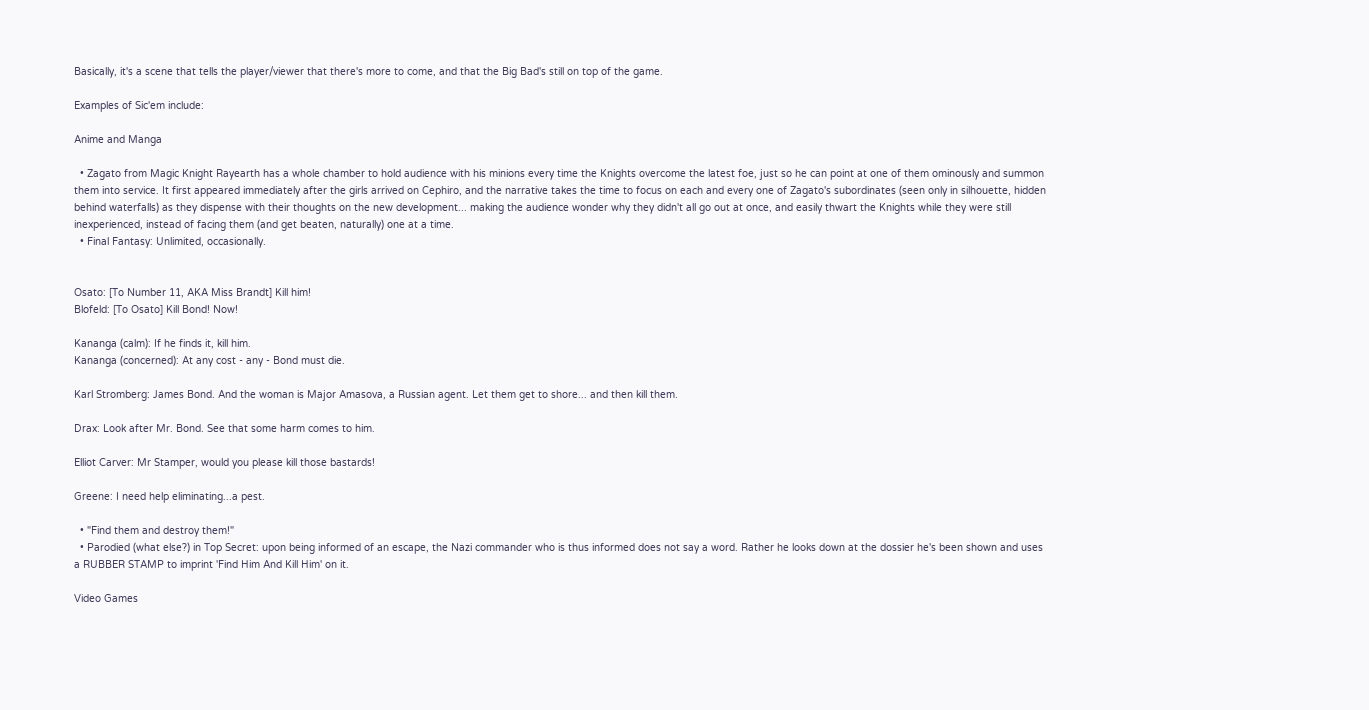Basically, it's a scene that tells the player/viewer that there's more to come, and that the Big Bad's still on top of the game.

Examples of Sic'em include:

Anime and Manga

  • Zagato from Magic Knight Rayearth has a whole chamber to hold audience with his minions every time the Knights overcome the latest foe, just so he can point at one of them ominously and summon them into service. It first appeared immediately after the girls arrived on Cephiro, and the narrative takes the time to focus on each and every one of Zagato's subordinates (seen only in silhouette, hidden behind waterfalls) as they dispense with their thoughts on the new development... making the audience wonder why they didn't all go out at once, and easily thwart the Knights while they were still inexperienced, instead of facing them (and get beaten, naturally) one at a time.
  • Final Fantasy: Unlimited, occasionally.


Osato: [To Number 11, AKA Miss Brandt] Kill him!
Blofeld: [To Osato] Kill Bond! Now!

Kananga (calm): If he finds it, kill him.
Kananga (concerned): At any cost - any - Bond must die.

Karl Stromberg: James Bond. And the woman is Major Amasova, a Russian agent. Let them get to shore... and then kill them.

Drax: Look after Mr. Bond. See that some harm comes to him.

Elliot Carver: Mr Stamper, would you please kill those bastards!

Greene: I need help eliminating...a pest.

  • "Find them and destroy them!"
  • Parodied (what else?) in Top Secret: upon being informed of an escape, the Nazi commander who is thus informed does not say a word. Rather he looks down at the dossier he's been shown and uses a RUBBER STAMP to imprint 'Find Him And Kill Him' on it.

Video Games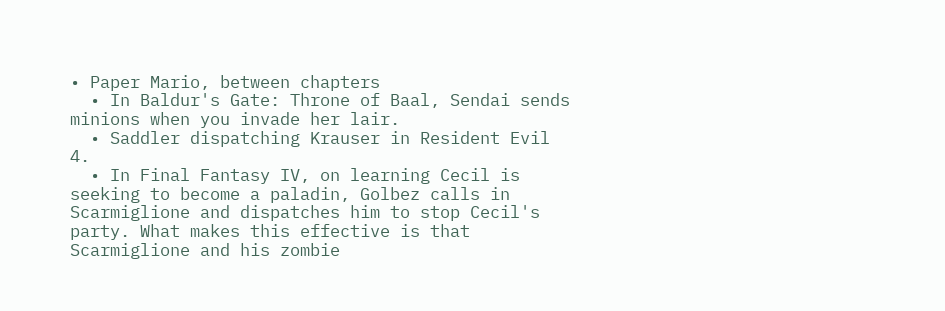• Paper Mario, between chapters
  • In Baldur's Gate: Throne of Baal, Sendai sends minions when you invade her lair.
  • Saddler dispatching Krauser in Resident Evil 4.
  • In Final Fantasy IV, on learning Cecil is seeking to become a paladin, Golbez calls in Scarmiglione and dispatches him to stop Cecil's party. What makes this effective is that Scarmiglione and his zombie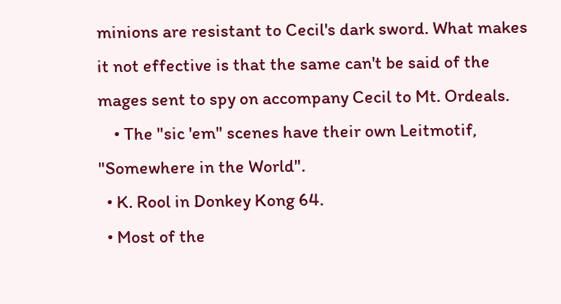minions are resistant to Cecil's dark sword. What makes it not effective is that the same can't be said of the mages sent to spy on accompany Cecil to Mt. Ordeals.
    • The "sic 'em" scenes have their own Leitmotif, "Somewhere in the World".
  • K. Rool in Donkey Kong 64.
  • Most of the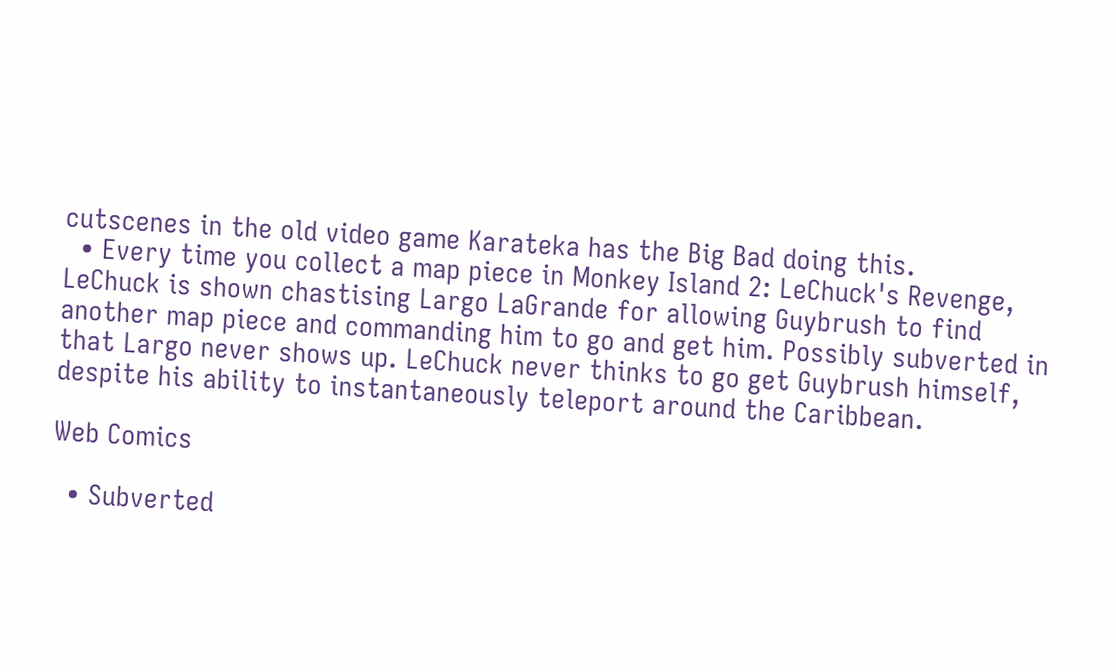cutscenes in the old video game Karateka has the Big Bad doing this.
  • Every time you collect a map piece in Monkey Island 2: LeChuck's Revenge, LeChuck is shown chastising Largo LaGrande for allowing Guybrush to find another map piece and commanding him to go and get him. Possibly subverted in that Largo never shows up. LeChuck never thinks to go get Guybrush himself, despite his ability to instantaneously teleport around the Caribbean.

Web Comics

  • Subverted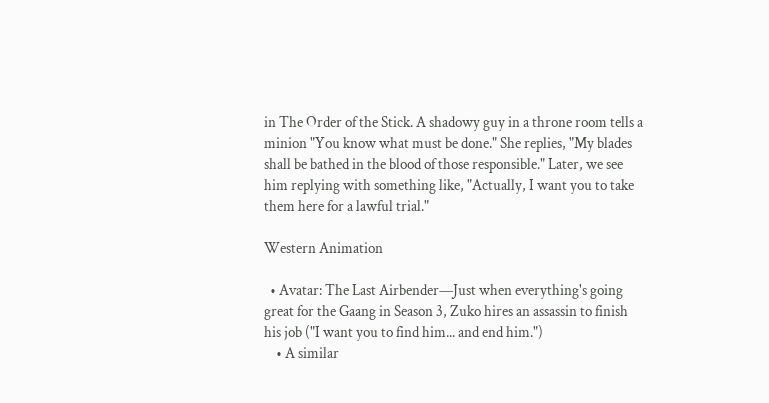in The Order of the Stick. A shadowy guy in a throne room tells a minion "You know what must be done." She replies, "My blades shall be bathed in the blood of those responsible." Later, we see him replying with something like, "Actually, I want you to take them here for a lawful trial."

Western Animation

  • Avatar: The Last Airbender—Just when everything's going great for the Gaang in Season 3, Zuko hires an assassin to finish his job ("I want you to find him... and end him.")
    • A similar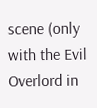scene (only with the Evil Overlord in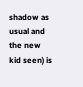shadow as usual and the new kid seen) is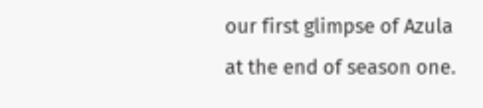our first glimpse of Azula at the end of season one.